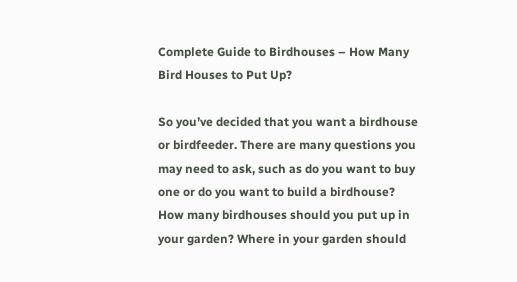Complete Guide to Birdhouses – How Many Bird Houses to Put Up?

So you’ve decided that you want a birdhouse or birdfeeder. There are many questions you may need to ask, such as do you want to buy one or do you want to build a birdhouse? How many birdhouses should you put up in your garden? Where in your garden should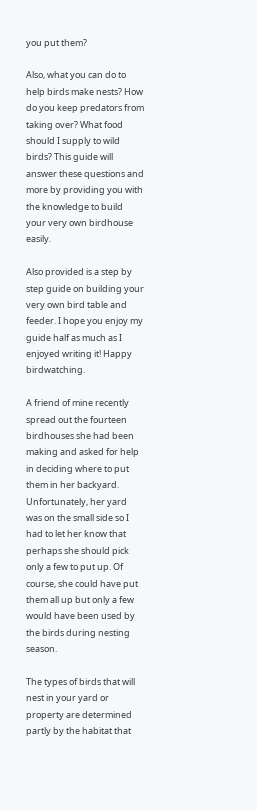you put them?

Also, what you can do to help birds make nests? How do you keep predators from taking over? What food should I supply to wild birds? This guide will answer these questions and more by providing you with the knowledge to build your very own birdhouse easily.

Also provided is a step by step guide on building your very own bird table and feeder. I hope you enjoy my guide half as much as I enjoyed writing it! Happy birdwatching.

A friend of mine recently spread out the fourteen birdhouses she had been making and asked for help in deciding where to put them in her backyard. Unfortunately, her yard was on the small side so I had to let her know that perhaps she should pick only a few to put up. Of course, she could have put them all up but only a few would have been used by the birds during nesting season.

The types of birds that will nest in your yard or property are determined partly by the habitat that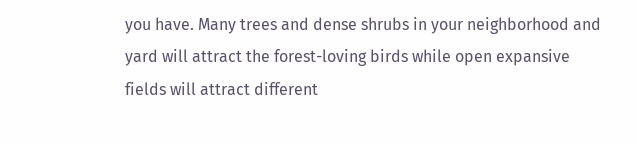you have. Many trees and dense shrubs in your neighborhood and yard will attract the forest-loving birds while open expansive fields will attract different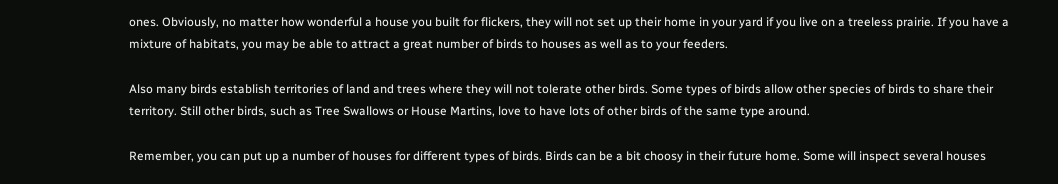ones. Obviously, no matter how wonderful a house you built for flickers, they will not set up their home in your yard if you live on a treeless prairie. If you have a mixture of habitats, you may be able to attract a great number of birds to houses as well as to your feeders.

Also many birds establish territories of land and trees where they will not tolerate other birds. Some types of birds allow other species of birds to share their territory. Still other birds, such as Tree Swallows or House Martins, love to have lots of other birds of the same type around.

Remember, you can put up a number of houses for different types of birds. Birds can be a bit choosy in their future home. Some will inspect several houses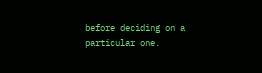before deciding on a particular one.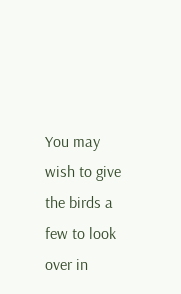You may wish to give the birds a few to look over in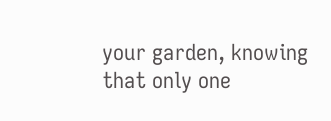your garden, knowing that only one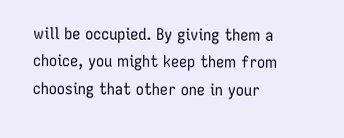will be occupied. By giving them a choice, you might keep them from choosing that other one in your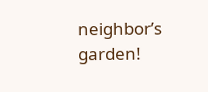neighbor’s garden!